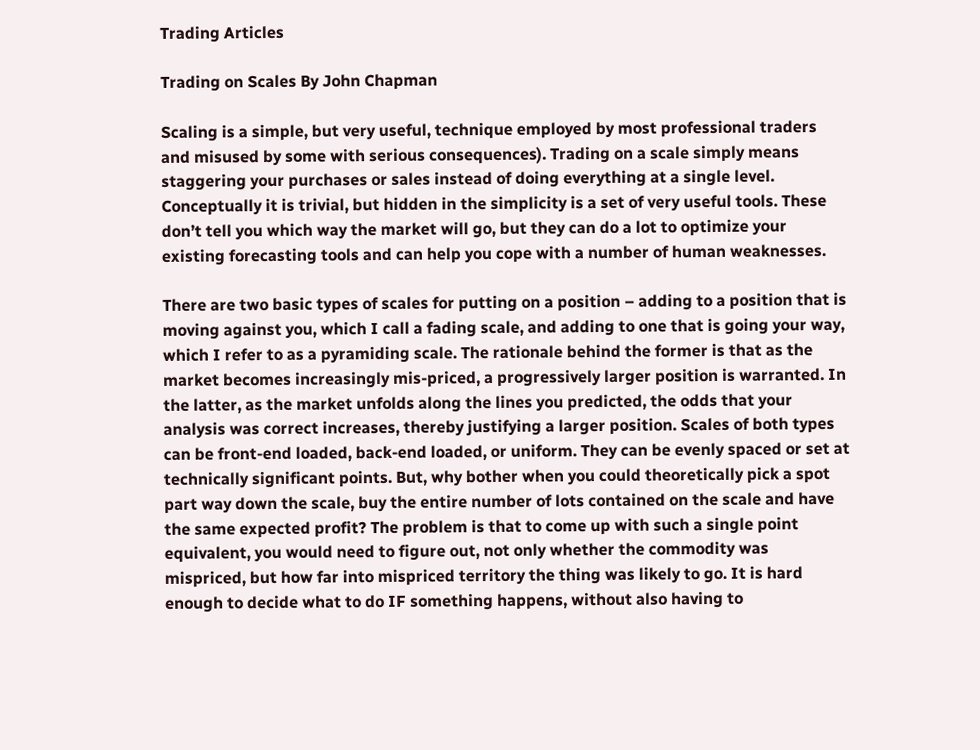Trading Articles

Trading on Scales By John Chapman

Scaling is a simple, but very useful, technique employed by most professional traders and misused by some with serious consequences). Trading on a scale simply means staggering your purchases or sales instead of doing everything at a single level. Conceptually it is trivial, but hidden in the simplicity is a set of very useful tools. These don’t tell you which way the market will go, but they can do a lot to optimize your existing forecasting tools and can help you cope with a number of human weaknesses.

There are two basic types of scales for putting on a position – adding to a position that is moving against you, which I call a fading scale, and adding to one that is going your way, which I refer to as a pyramiding scale. The rationale behind the former is that as the market becomes increasingly mis-priced, a progressively larger position is warranted. In the latter, as the market unfolds along the lines you predicted, the odds that your analysis was correct increases, thereby justifying a larger position. Scales of both types can be front-end loaded, back-end loaded, or uniform. They can be evenly spaced or set at technically significant points. But, why bother when you could theoretically pick a spot part way down the scale, buy the entire number of lots contained on the scale and have the same expected profit? The problem is that to come up with such a single point equivalent, you would need to figure out, not only whether the commodity was mispriced, but how far into mispriced territory the thing was likely to go. It is hard enough to decide what to do IF something happens, without also having to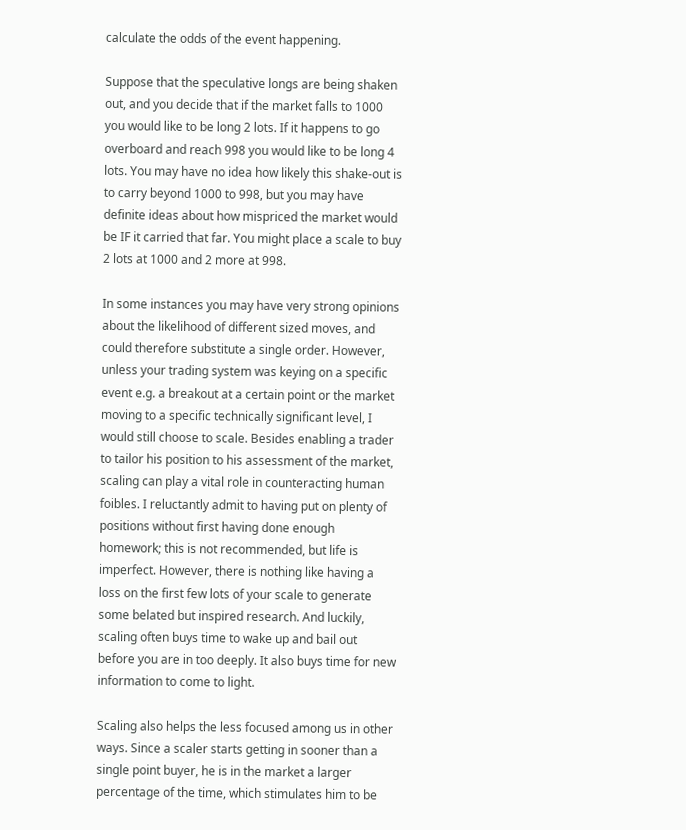calculate the odds of the event happening.

Suppose that the speculative longs are being shaken out, and you decide that if the market falls to 1000 you would like to be long 2 lots. If it happens to go overboard and reach 998 you would like to be long 4 lots. You may have no idea how likely this shake-out is to carry beyond 1000 to 998, but you may have definite ideas about how mispriced the market would be IF it carried that far. You might place a scale to buy 2 lots at 1000 and 2 more at 998.

In some instances you may have very strong opinions about the likelihood of different sized moves, and could therefore substitute a single order. However, unless your trading system was keying on a specific event e.g. a breakout at a certain point or the market moving to a specific technically significant level, I would still choose to scale. Besides enabling a trader to tailor his position to his assessment of the market, scaling can play a vital role in counteracting human foibles. I reluctantly admit to having put on plenty of positions without first having done enough homework; this is not recommended, but life is imperfect. However, there is nothing like having a loss on the first few lots of your scale to generate some belated but inspired research. And luckily, scaling often buys time to wake up and bail out before you are in too deeply. It also buys time for new information to come to light.

Scaling also helps the less focused among us in other ways. Since a scaler starts getting in sooner than a single point buyer, he is in the market a larger percentage of the time, which stimulates him to be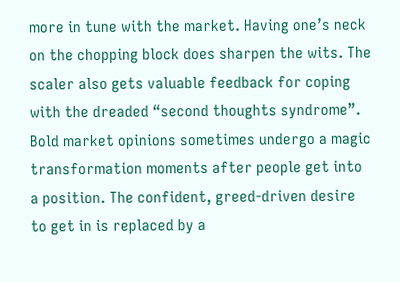more in tune with the market. Having one’s neck on the chopping block does sharpen the wits. The scaler also gets valuable feedback for coping with the dreaded “second thoughts syndrome”. Bold market opinions sometimes undergo a magic transformation moments after people get into a position. The confident, greed-driven desire to get in is replaced by a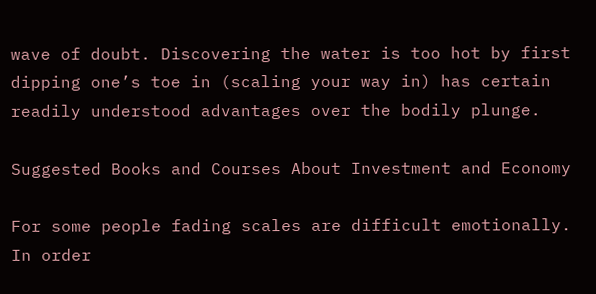wave of doubt. Discovering the water is too hot by first dipping one’s toe in (scaling your way in) has certain readily understood advantages over the bodily plunge.

Suggested Books and Courses About Investment and Economy

For some people fading scales are difficult emotionally. In order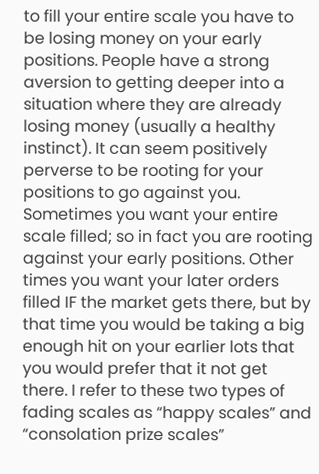to fill your entire scale you have to be losing money on your early positions. People have a strong aversion to getting deeper into a situation where they are already losing money (usually a healthy instinct). It can seem positively perverse to be rooting for your positions to go against you. Sometimes you want your entire scale filled; so in fact you are rooting against your early positions. Other times you want your later orders filled IF the market gets there, but by that time you would be taking a big enough hit on your earlier lots that you would prefer that it not get there. I refer to these two types of fading scales as “happy scales” and “consolation prize scales”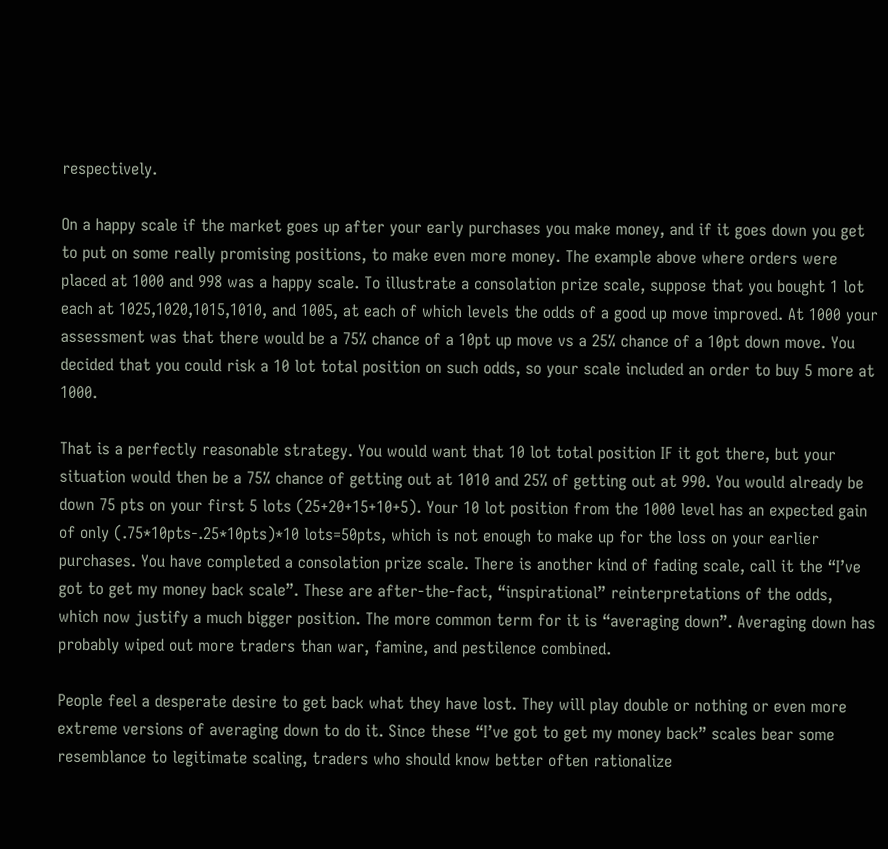respectively.

On a happy scale if the market goes up after your early purchases you make money, and if it goes down you get to put on some really promising positions, to make even more money. The example above where orders were placed at 1000 and 998 was a happy scale. To illustrate a consolation prize scale, suppose that you bought 1 lot each at 1025,1020,1015,1010, and 1005, at each of which levels the odds of a good up move improved. At 1000 your assessment was that there would be a 75% chance of a 10pt up move vs a 25% chance of a 10pt down move. You decided that you could risk a 10 lot total position on such odds, so your scale included an order to buy 5 more at 1000.

That is a perfectly reasonable strategy. You would want that 10 lot total position IF it got there, but your situation would then be a 75% chance of getting out at 1010 and 25% of getting out at 990. You would already be down 75 pts on your first 5 lots (25+20+15+10+5). Your 10 lot position from the 1000 level has an expected gain of only (.75*10pts-.25*10pts)*10 lots=50pts, which is not enough to make up for the loss on your earlier purchases. You have completed a consolation prize scale. There is another kind of fading scale, call it the “I’ve got to get my money back scale”. These are after-the-fact, “inspirational” reinterpretations of the odds, which now justify a much bigger position. The more common term for it is “averaging down”. Averaging down has probably wiped out more traders than war, famine, and pestilence combined.

People feel a desperate desire to get back what they have lost. They will play double or nothing or even more extreme versions of averaging down to do it. Since these “I’ve got to get my money back” scales bear some resemblance to legitimate scaling, traders who should know better often rationalize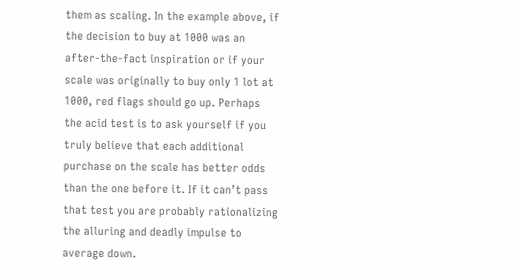them as scaling. In the example above, if the decision to buy at 1000 was an after-the-fact inspiration or if your scale was originally to buy only 1 lot at 1000, red flags should go up. Perhaps the acid test is to ask yourself if you truly believe that each additional purchase on the scale has better odds than the one before it. If it can’t pass that test you are probably rationalizing the alluring and deadly impulse to average down.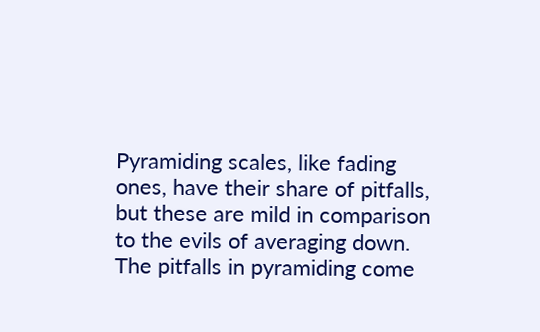Pyramiding scales, like fading ones, have their share of pitfalls, but these are mild in comparison to the evils of averaging down. The pitfalls in pyramiding come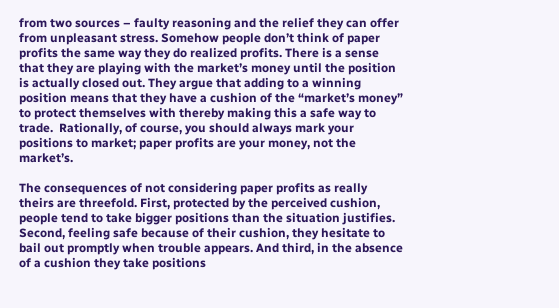from two sources – faulty reasoning and the relief they can offer from unpleasant stress. Somehow people don’t think of paper profits the same way they do realized profits. There is a sense that they are playing with the market’s money until the position is actually closed out. They argue that adding to a winning position means that they have a cushion of the “market’s money” to protect themselves with thereby making this a safe way to trade.  Rationally, of course, you should always mark your positions to market; paper profits are your money, not the market’s.

The consequences of not considering paper profits as really theirs are threefold. First, protected by the perceived cushion, people tend to take bigger positions than the situation justifies. Second, feeling safe because of their cushion, they hesitate to bail out promptly when trouble appears. And third, in the absence of a cushion they take positions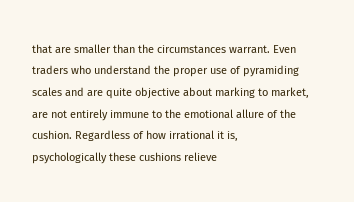that are smaller than the circumstances warrant. Even traders who understand the proper use of pyramiding scales and are quite objective about marking to market, are not entirely immune to the emotional allure of the cushion. Regardless of how irrational it is, psychologically these cushions relieve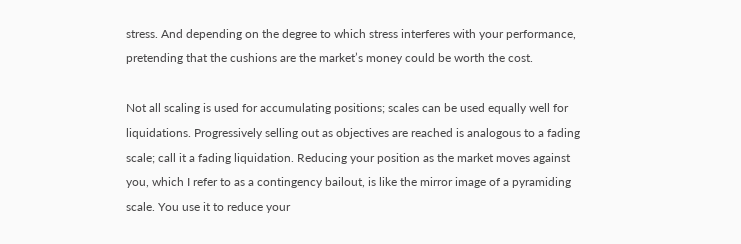stress. And depending on the degree to which stress interferes with your performance, pretending that the cushions are the market’s money could be worth the cost.

Not all scaling is used for accumulating positions; scales can be used equally well for liquidations. Progressively selling out as objectives are reached is analogous to a fading scale; call it a fading liquidation. Reducing your position as the market moves against you, which I refer to as a contingency bailout, is like the mirror image of a pyramiding scale. You use it to reduce your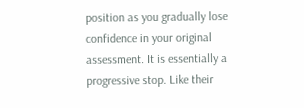position as you gradually lose confidence in your original assessment. It is essentially a progressive stop. Like their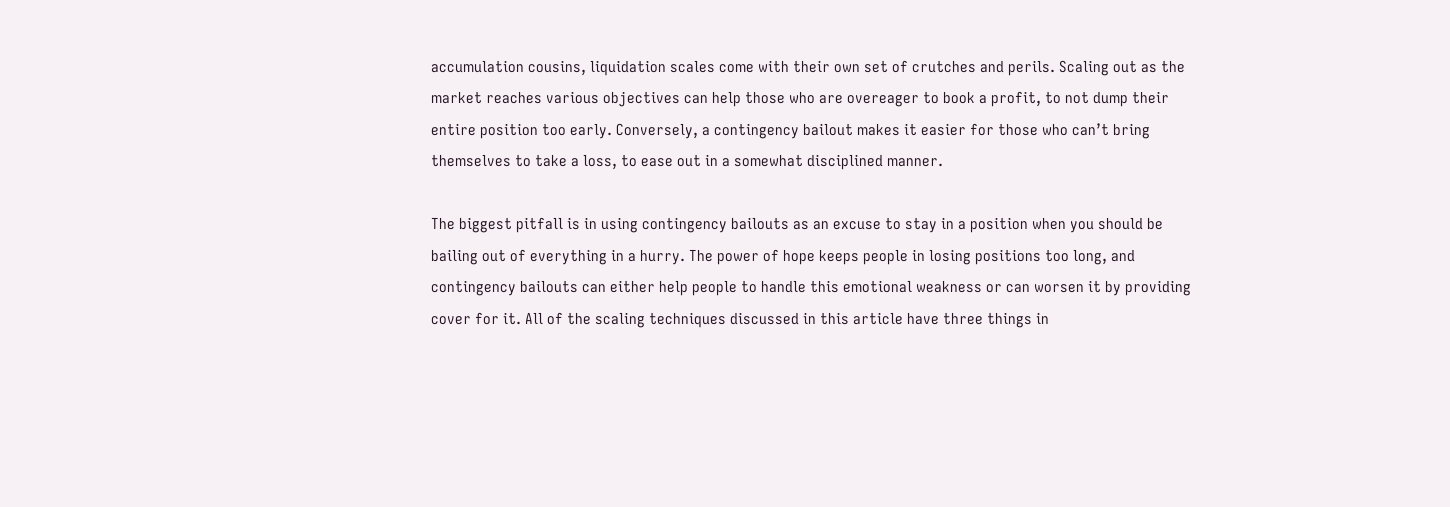accumulation cousins, liquidation scales come with their own set of crutches and perils. Scaling out as the market reaches various objectives can help those who are overeager to book a profit, to not dump their entire position too early. Conversely, a contingency bailout makes it easier for those who can’t bring themselves to take a loss, to ease out in a somewhat disciplined manner.

The biggest pitfall is in using contingency bailouts as an excuse to stay in a position when you should be bailing out of everything in a hurry. The power of hope keeps people in losing positions too long, and contingency bailouts can either help people to handle this emotional weakness or can worsen it by providing cover for it. All of the scaling techniques discussed in this article have three things in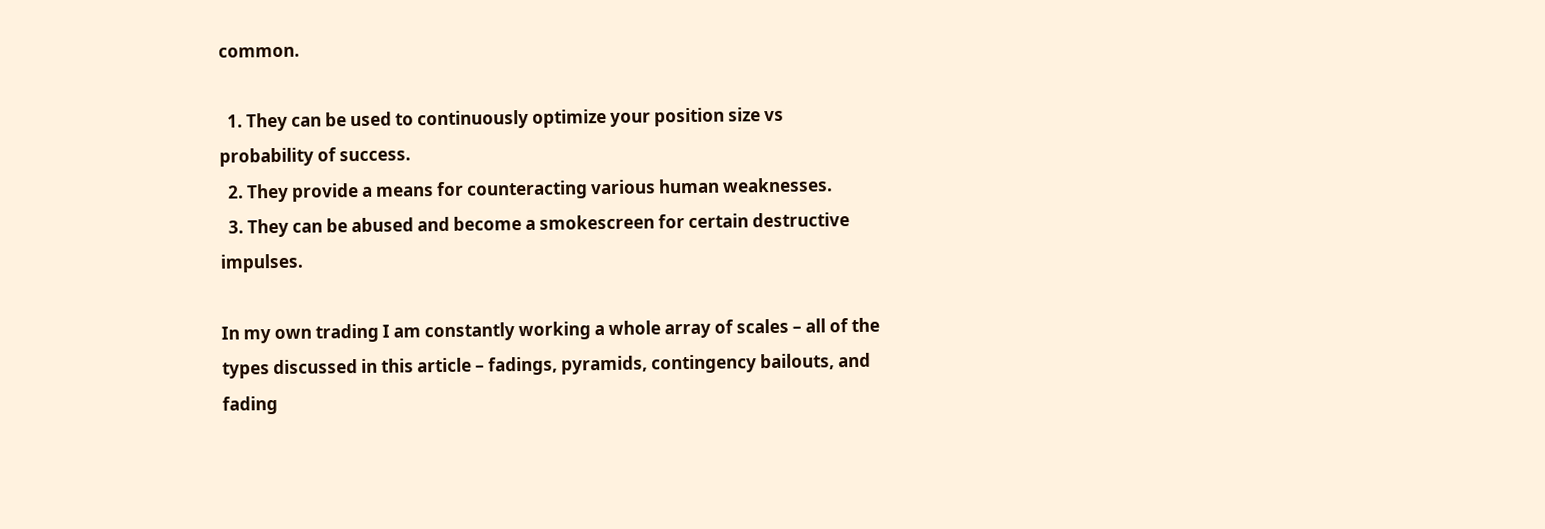common.

  1. They can be used to continuously optimize your position size vs probability of success.
  2. They provide a means for counteracting various human weaknesses.
  3. They can be abused and become a smokescreen for certain destructive impulses.

In my own trading I am constantly working a whole array of scales – all of the types discussed in this article – fadings, pyramids, contingency bailouts, and fading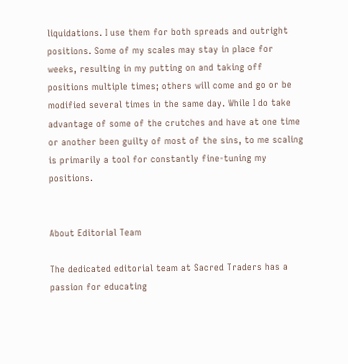liquidations. I use them for both spreads and outright positions. Some of my scales may stay in place for weeks, resulting in my putting on and taking off positions multiple times; others will come and go or be modified several times in the same day. While I do take advantage of some of the crutches and have at one time or another been guilty of most of the sins, to me scaling is primarily a tool for constantly fine-tuning my positions.


About Editorial Team

The dedicated editorial team at Sacred Traders has a passion for educating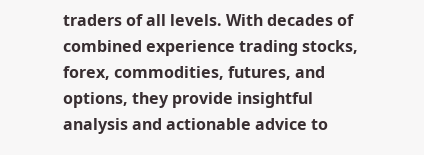traders of all levels. With decades of combined experience trading stocks, forex, commodities, futures, and options, they provide insightful analysis and actionable advice to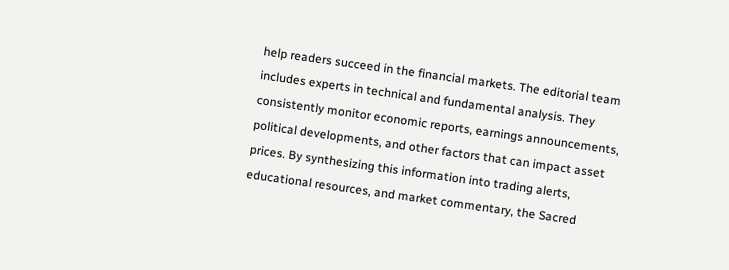help readers succeed in the financial markets. The editorial team includes experts in technical and fundamental analysis. They consistently monitor economic reports, earnings announcements, political developments, and other factors that can impact asset prices. By synthesizing this information into trading alerts, educational resources, and market commentary, the Sacred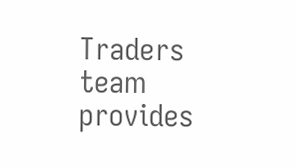Traders team provides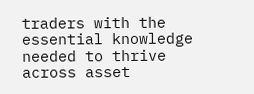traders with the essential knowledge needed to thrive across asset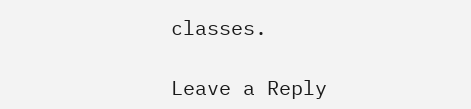classes.

Leave a Reply